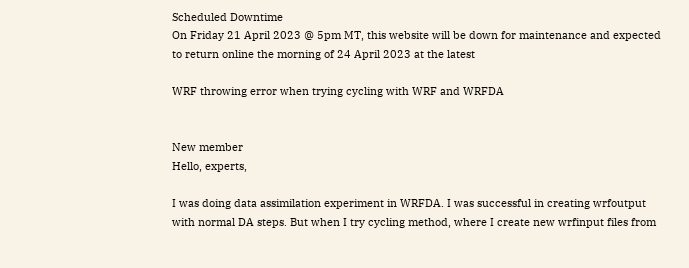Scheduled Downtime
On Friday 21 April 2023 @ 5pm MT, this website will be down for maintenance and expected to return online the morning of 24 April 2023 at the latest

WRF throwing error when trying cycling with WRF and WRFDA


New member
Hello, experts,

I was doing data assimilation experiment in WRFDA. I was successful in creating wrfoutput with normal DA steps. But when I try cycling method, where I create new wrfinput files from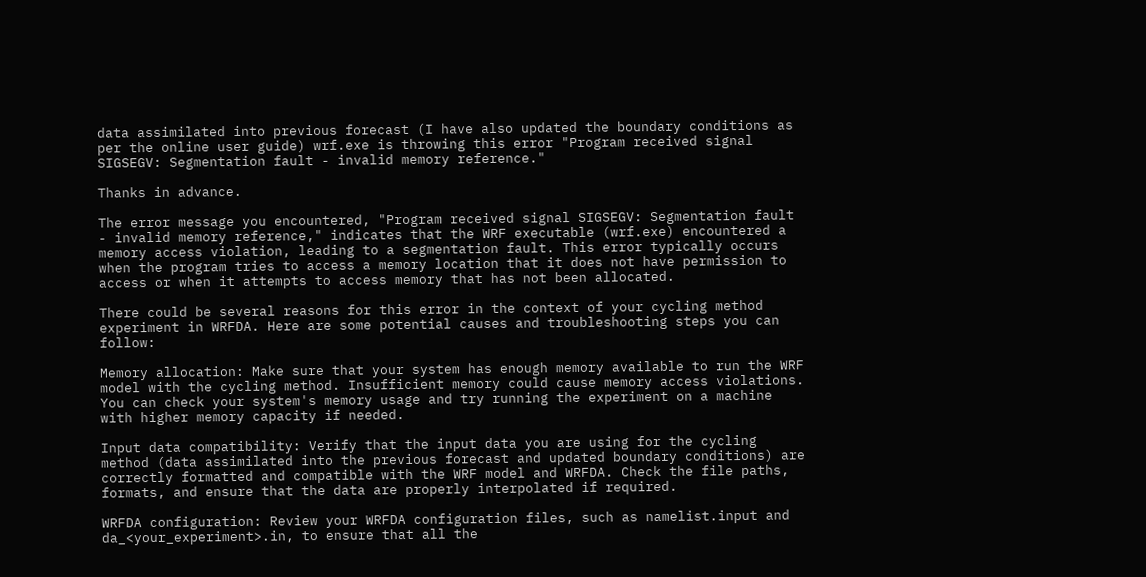data assimilated into previous forecast (I have also updated the boundary conditions as per the online user guide) wrf.exe is throwing this error "Program received signal SIGSEGV: Segmentation fault - invalid memory reference."

Thanks in advance.

The error message you encountered, "Program received signal SIGSEGV: Segmentation fault - invalid memory reference," indicates that the WRF executable (wrf.exe) encountered a memory access violation, leading to a segmentation fault. This error typically occurs when the program tries to access a memory location that it does not have permission to access or when it attempts to access memory that has not been allocated.

There could be several reasons for this error in the context of your cycling method experiment in WRFDA. Here are some potential causes and troubleshooting steps you can follow:

Memory allocation: Make sure that your system has enough memory available to run the WRF model with the cycling method. Insufficient memory could cause memory access violations. You can check your system's memory usage and try running the experiment on a machine with higher memory capacity if needed.

Input data compatibility: Verify that the input data you are using for the cycling method (data assimilated into the previous forecast and updated boundary conditions) are correctly formatted and compatible with the WRF model and WRFDA. Check the file paths, formats, and ensure that the data are properly interpolated if required.

WRFDA configuration: Review your WRFDA configuration files, such as namelist.input and da_<your_experiment>.in, to ensure that all the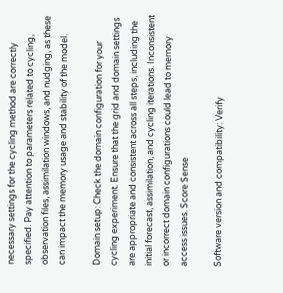necessary settings for the cycling method are correctly specified. Pay attention to parameters related to cycling, observation files, assimilation windows, and nudging, as these can impact the memory usage and stability of the model.

Domain setup: Check the domain configuration for your cycling experiment. Ensure that the grid and domain settings are appropriate and consistent across all steps, including the initial forecast, assimilation, and cycling iterations. Inconsistent or incorrect domain configurations could lead to memory access issues. Score Sense

Software version and compatibility: Verify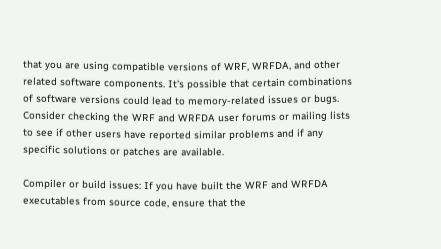that you are using compatible versions of WRF, WRFDA, and other related software components. It's possible that certain combinations of software versions could lead to memory-related issues or bugs. Consider checking the WRF and WRFDA user forums or mailing lists to see if other users have reported similar problems and if any specific solutions or patches are available.

Compiler or build issues: If you have built the WRF and WRFDA executables from source code, ensure that the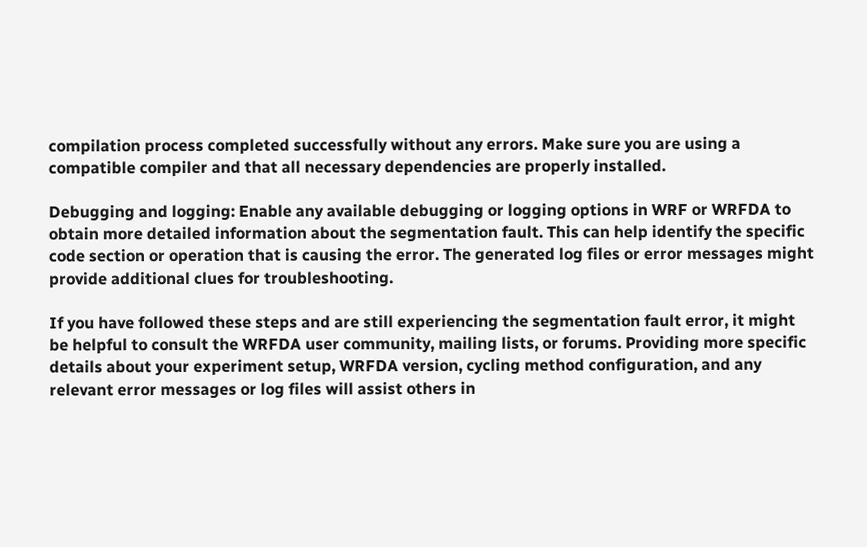compilation process completed successfully without any errors. Make sure you are using a compatible compiler and that all necessary dependencies are properly installed.

Debugging and logging: Enable any available debugging or logging options in WRF or WRFDA to obtain more detailed information about the segmentation fault. This can help identify the specific code section or operation that is causing the error. The generated log files or error messages might provide additional clues for troubleshooting.

If you have followed these steps and are still experiencing the segmentation fault error, it might be helpful to consult the WRFDA user community, mailing lists, or forums. Providing more specific details about your experiment setup, WRFDA version, cycling method configuration, and any relevant error messages or log files will assist others in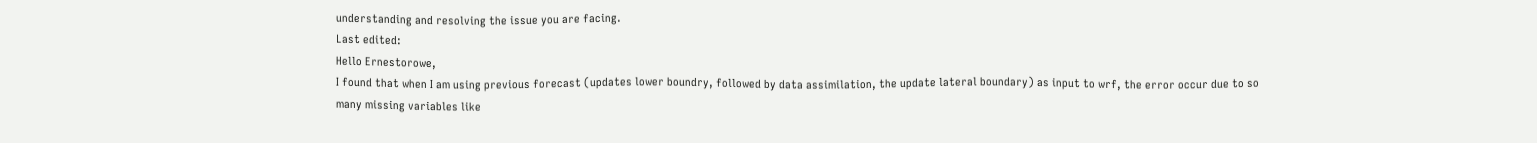understanding and resolving the issue you are facing.
Last edited:
Hello Ernestorowe,
I found that when I am using previous forecast (updates lower boundry, followed by data assimilation, the update lateral boundary) as input to wrf, the error occur due to so many missing variables like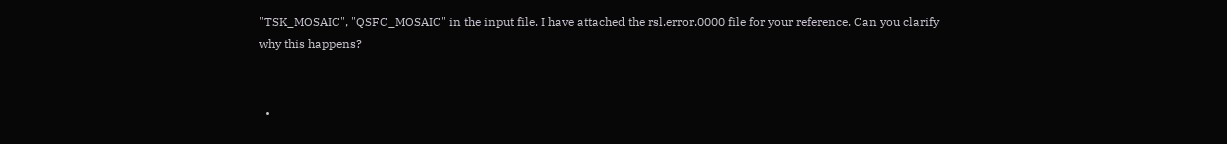"TSK_MOSAIC", "QSFC_MOSAIC" in the input file. I have attached the rsl.error.0000 file for your reference. Can you clarify why this happens?


  •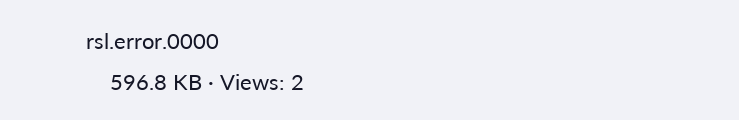rsl.error.0000
    596.8 KB · Views: 2